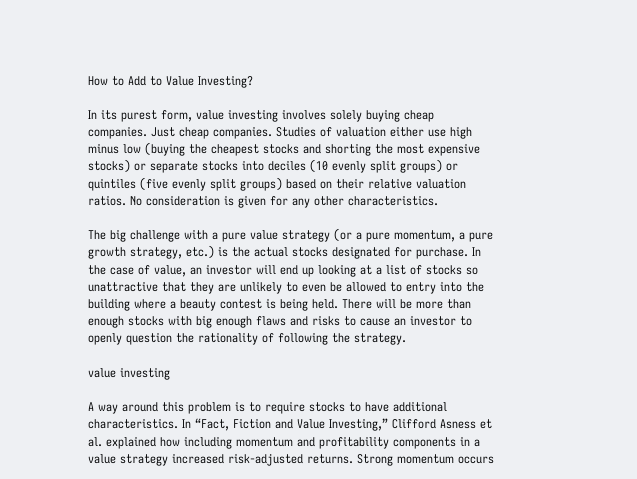How to Add to Value Investing?

In its purest form, value investing involves solely buying cheap companies. Just cheap companies. Studies of valuation either use high minus low (buying the cheapest stocks and shorting the most expensive stocks) or separate stocks into deciles (10 evenly split groups) or quintiles (five evenly split groups) based on their relative valuation ratios. No consideration is given for any other characteristics.

The big challenge with a pure value strategy (or a pure momentum, a pure growth strategy, etc.) is the actual stocks designated for purchase. In the case of value, an investor will end up looking at a list of stocks so unattractive that they are unlikely to even be allowed to entry into the building where a beauty contest is being held. There will be more than enough stocks with big enough flaws and risks to cause an investor to openly question the rationality of following the strategy.

value investing

A way around this problem is to require stocks to have additional characteristics. In “Fact, Fiction and Value Investing,” Clifford Asness et al. explained how including momentum and profitability components in a value strategy increased risk-adjusted returns. Strong momentum occurs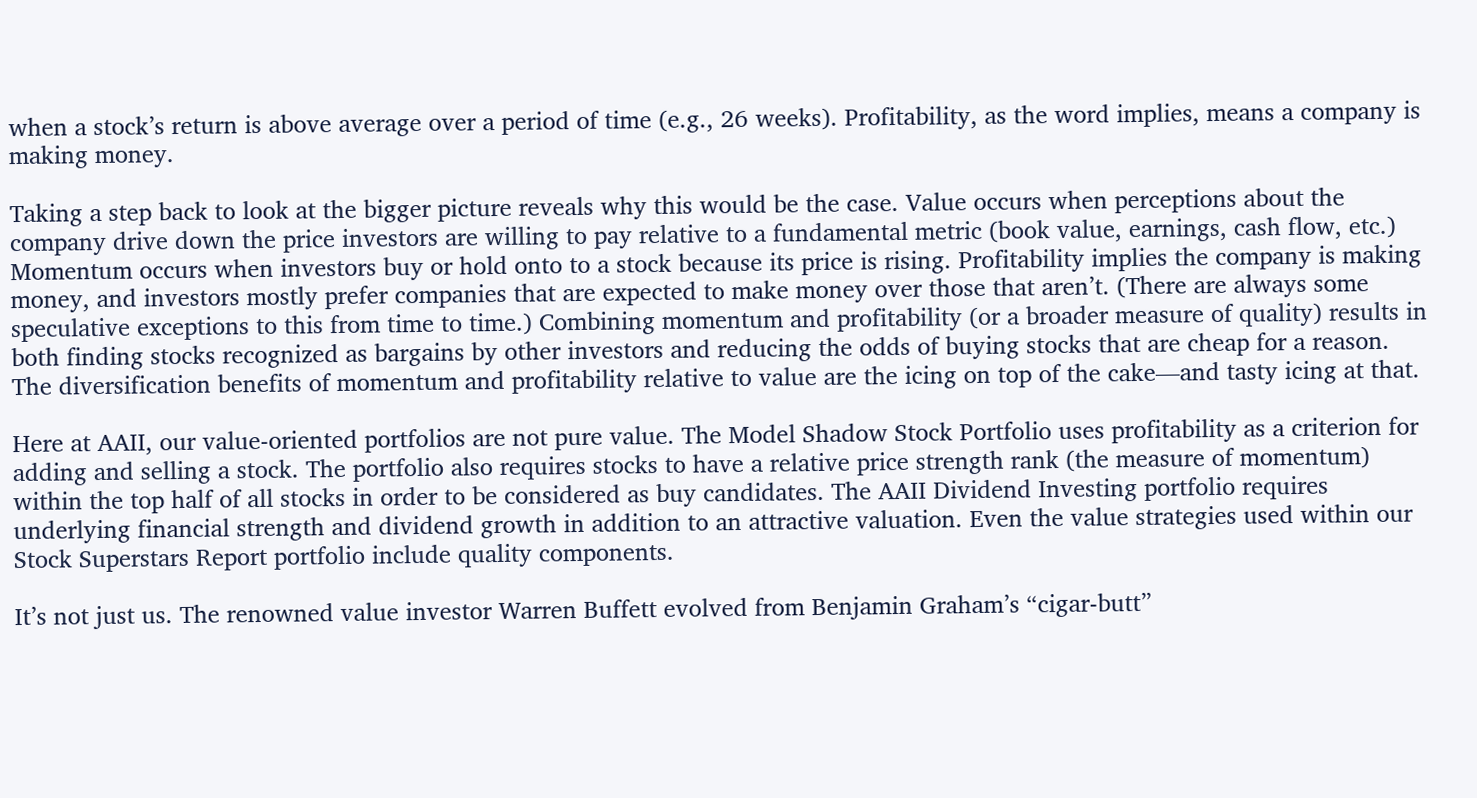when a stock’s return is above average over a period of time (e.g., 26 weeks). Profitability, as the word implies, means a company is making money.

Taking a step back to look at the bigger picture reveals why this would be the case. Value occurs when perceptions about the company drive down the price investors are willing to pay relative to a fundamental metric (book value, earnings, cash flow, etc.) Momentum occurs when investors buy or hold onto to a stock because its price is rising. Profitability implies the company is making money, and investors mostly prefer companies that are expected to make money over those that aren’t. (There are always some speculative exceptions to this from time to time.) Combining momentum and profitability (or a broader measure of quality) results in both finding stocks recognized as bargains by other investors and reducing the odds of buying stocks that are cheap for a reason. The diversification benefits of momentum and profitability relative to value are the icing on top of the cake—and tasty icing at that.

Here at AAII, our value-oriented portfolios are not pure value. The Model Shadow Stock Portfolio uses profitability as a criterion for adding and selling a stock. The portfolio also requires stocks to have a relative price strength rank (the measure of momentum) within the top half of all stocks in order to be considered as buy candidates. The AAII Dividend Investing portfolio requires underlying financial strength and dividend growth in addition to an attractive valuation. Even the value strategies used within our Stock Superstars Report portfolio include quality components.

It’s not just us. The renowned value investor Warren Buffett evolved from Benjamin Graham’s “cigar-butt”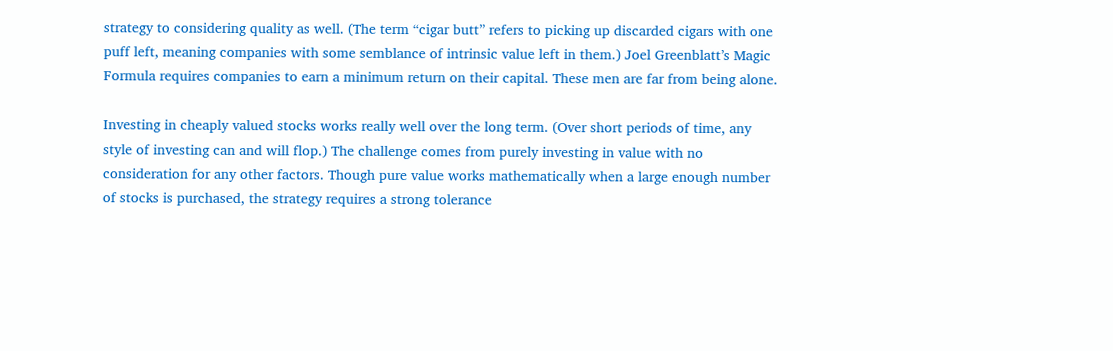strategy to considering quality as well. (The term “cigar butt” refers to picking up discarded cigars with one puff left, meaning companies with some semblance of intrinsic value left in them.) Joel Greenblatt’s Magic Formula requires companies to earn a minimum return on their capital. These men are far from being alone.

Investing in cheaply valued stocks works really well over the long term. (Over short periods of time, any style of investing can and will flop.) The challenge comes from purely investing in value with no consideration for any other factors. Though pure value works mathematically when a large enough number of stocks is purchased, the strategy requires a strong tolerance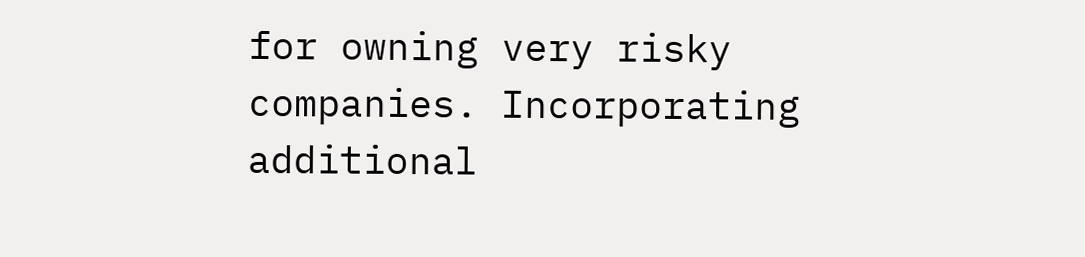for owning very risky companies. Incorporating additional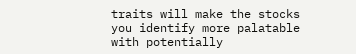traits will make the stocks you identify more palatable with potentially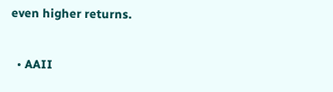even higher returns.

  • AAII